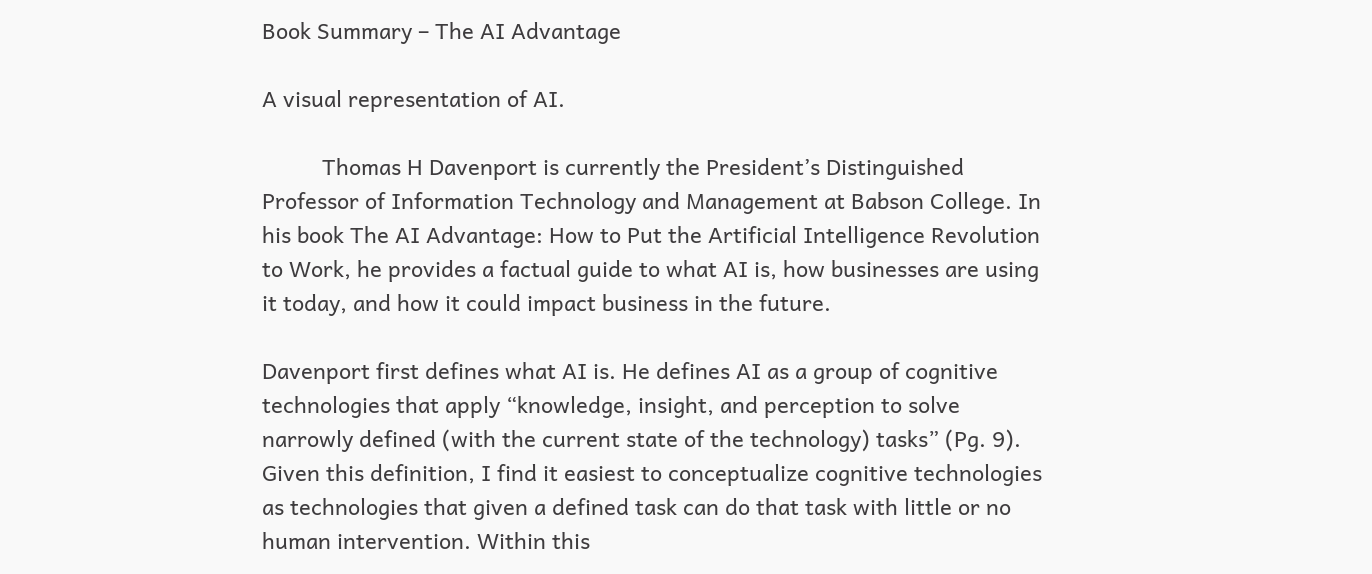Book Summary – The AI Advantage

A visual representation of AI.

          Thomas H Davenport is currently the President’s Distinguished Professor of Information Technology and Management at Babson College. In his book The AI Advantage: How to Put the Artificial Intelligence Revolution to Work, he provides a factual guide to what AI is, how businesses are using it today, and how it could impact business in the future.

Davenport first defines what AI is. He defines AI as a group of cognitive technologies that apply “knowledge, insight, and perception to solve narrowly defined (with the current state of the technology) tasks” (Pg. 9). Given this definition, I find it easiest to conceptualize cognitive technologies as technologies that given a defined task can do that task with little or no human intervention. Within this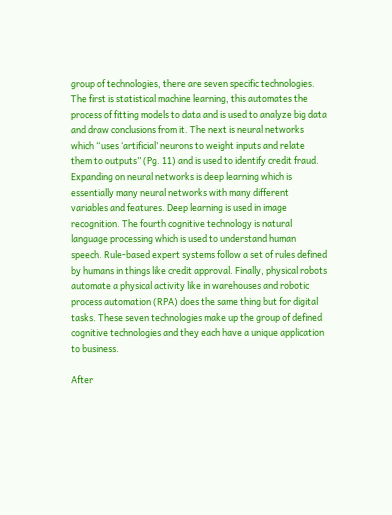group of technologies, there are seven specific technologies. The first is statistical machine learning, this automates the process of fitting models to data and is used to analyze big data and draw conclusions from it. The next is neural networks which “uses ‘artificial’ neurons to weight inputs and relate them to outputs” (Pg. 11) and is used to identify credit fraud. Expanding on neural networks is deep learning which is essentially many neural networks with many different variables and features. Deep learning is used in image recognition. The fourth cognitive technology is natural language processing which is used to understand human speech. Rule-based expert systems follow a set of rules defined by humans in things like credit approval. Finally, physical robots automate a physical activity like in warehouses and robotic process automation (RPA) does the same thing but for digital tasks. These seven technologies make up the group of defined cognitive technologies and they each have a unique application to business.

After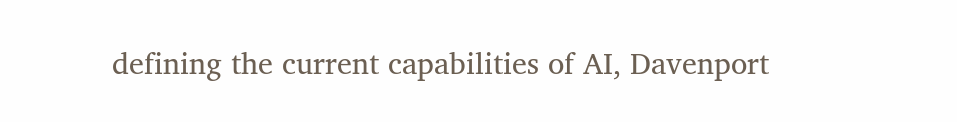defining the current capabilities of AI, Davenport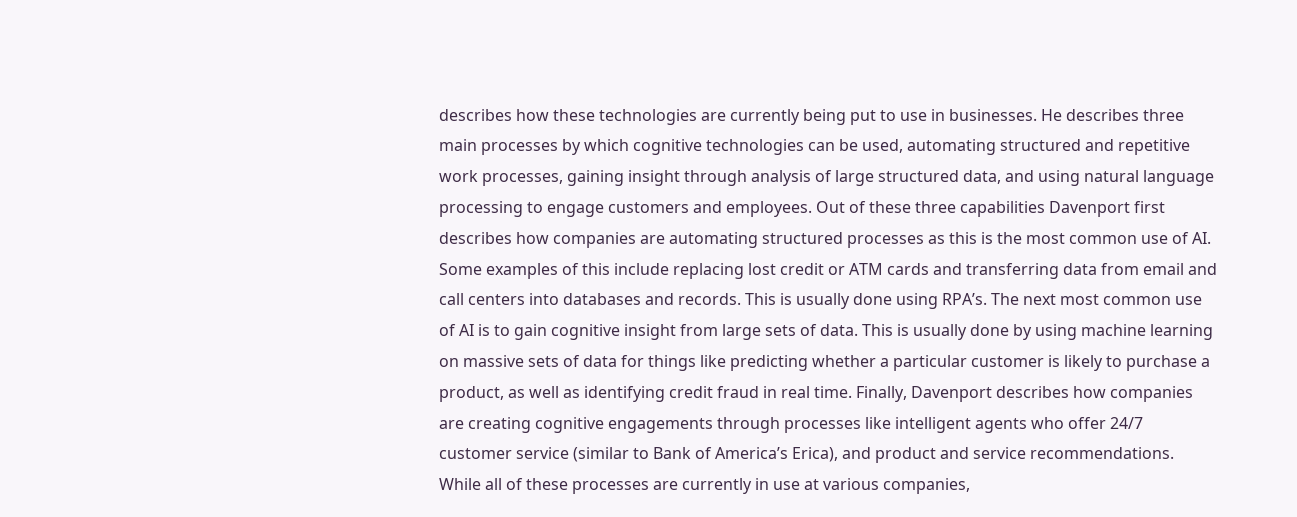describes how these technologies are currently being put to use in businesses. He describes three main processes by which cognitive technologies can be used, automating structured and repetitive work processes, gaining insight through analysis of large structured data, and using natural language processing to engage customers and employees. Out of these three capabilities Davenport first describes how companies are automating structured processes as this is the most common use of AI. Some examples of this include replacing lost credit or ATM cards and transferring data from email and call centers into databases and records. This is usually done using RPA’s. The next most common use of AI is to gain cognitive insight from large sets of data. This is usually done by using machine learning on massive sets of data for things like predicting whether a particular customer is likely to purchase a product, as well as identifying credit fraud in real time. Finally, Davenport describes how companies are creating cognitive engagements through processes like intelligent agents who offer 24/7 customer service (similar to Bank of America’s Erica), and product and service recommendations. While all of these processes are currently in use at various companies,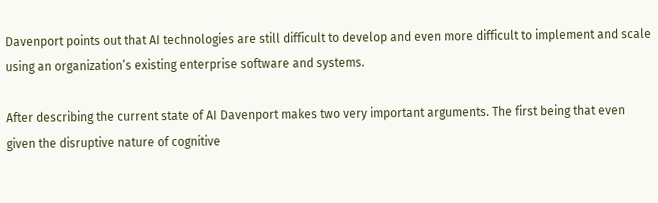Davenport points out that AI technologies are still difficult to develop and even more difficult to implement and scale using an organization’s existing enterprise software and systems.

After describing the current state of AI Davenport makes two very important arguments. The first being that even given the disruptive nature of cognitive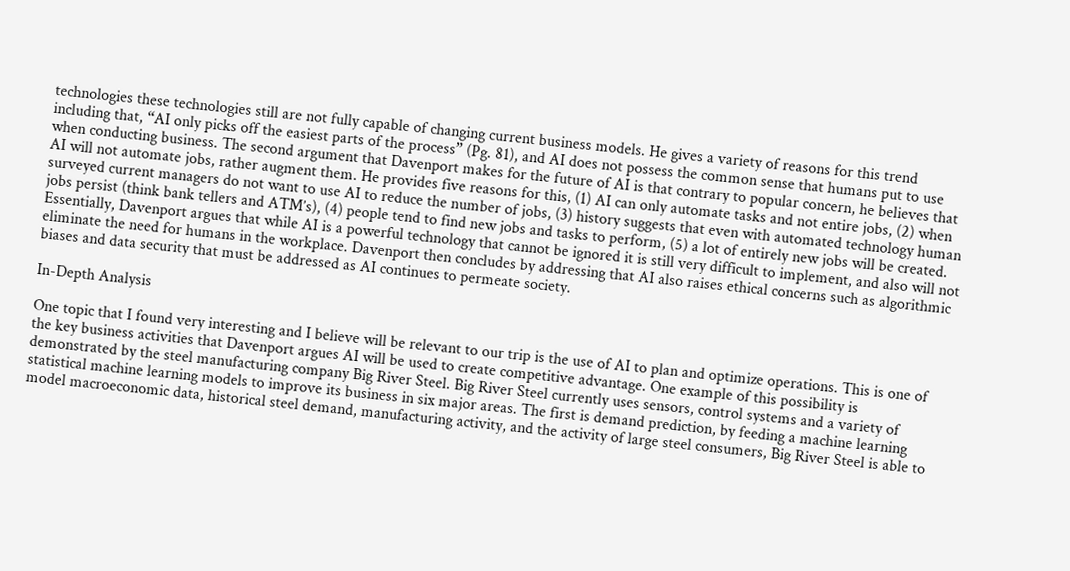technologies these technologies still are not fully capable of changing current business models. He gives a variety of reasons for this trend including that, “AI only picks off the easiest parts of the process” (Pg. 81), and AI does not possess the common sense that humans put to use when conducting business. The second argument that Davenport makes for the future of AI is that contrary to popular concern, he believes that AI will not automate jobs, rather augment them. He provides five reasons for this, (1) AI can only automate tasks and not entire jobs, (2) when surveyed current managers do not want to use AI to reduce the number of jobs, (3) history suggests that even with automated technology human jobs persist (think bank tellers and ATM’s), (4) people tend to find new jobs and tasks to perform, (5) a lot of entirely new jobs will be created. Essentially, Davenport argues that while AI is a powerful technology that cannot be ignored it is still very difficult to implement, and also will not eliminate the need for humans in the workplace. Davenport then concludes by addressing that AI also raises ethical concerns such as algorithmic biases and data security that must be addressed as AI continues to permeate society.

In-Depth Analysis

One topic that I found very interesting and I believe will be relevant to our trip is the use of AI to plan and optimize operations. This is one of the key business activities that Davenport argues AI will be used to create competitive advantage. One example of this possibility is demonstrated by the steel manufacturing company Big River Steel. Big River Steel currently uses sensors, control systems and a variety of statistical machine learning models to improve its business in six major areas. The first is demand prediction, by feeding a machine learning model macroeconomic data, historical steel demand, manufacturing activity, and the activity of large steel consumers, Big River Steel is able to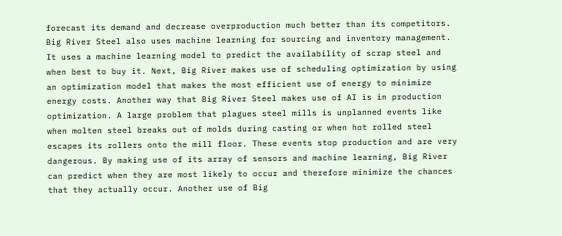forecast its demand and decrease overproduction much better than its competitors. Big River Steel also uses machine learning for sourcing and inventory management. It uses a machine learning model to predict the availability of scrap steel and when best to buy it. Next, Big River makes use of scheduling optimization by using an optimization model that makes the most efficient use of energy to minimize energy costs. Another way that Big River Steel makes use of AI is in production optimization. A large problem that plagues steel mills is unplanned events like when molten steel breaks out of molds during casting or when hot rolled steel escapes its rollers onto the mill floor. These events stop production and are very dangerous. By making use of its array of sensors and machine learning, Big River can predict when they are most likely to occur and therefore minimize the chances that they actually occur. Another use of Big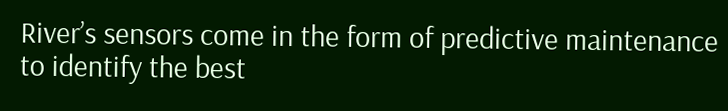River’s sensors come in the form of predictive maintenance to identify the best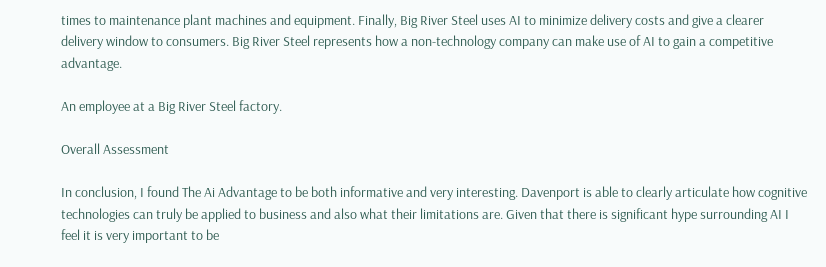times to maintenance plant machines and equipment. Finally, Big River Steel uses AI to minimize delivery costs and give a clearer delivery window to consumers. Big River Steel represents how a non-technology company can make use of AI to gain a competitive advantage.

An employee at a Big River Steel factory.

Overall Assessment

In conclusion, I found The Ai Advantage to be both informative and very interesting. Davenport is able to clearly articulate how cognitive technologies can truly be applied to business and also what their limitations are. Given that there is significant hype surrounding AI I feel it is very important to be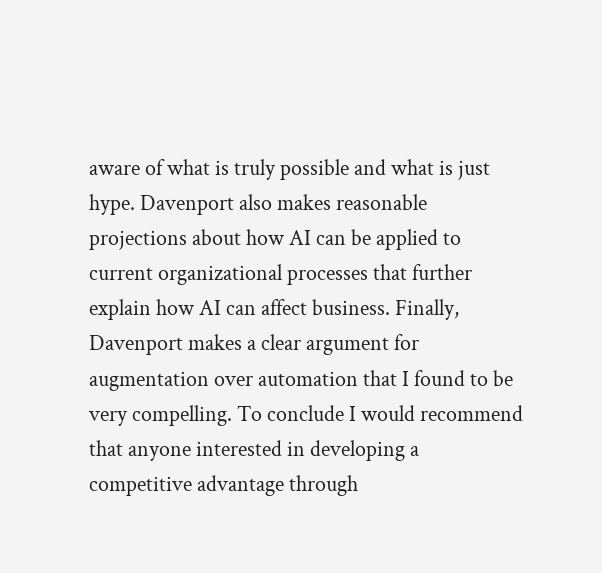aware of what is truly possible and what is just hype. Davenport also makes reasonable projections about how AI can be applied to current organizational processes that further explain how AI can affect business. Finally, Davenport makes a clear argument for augmentation over automation that I found to be very compelling. To conclude I would recommend that anyone interested in developing a competitive advantage through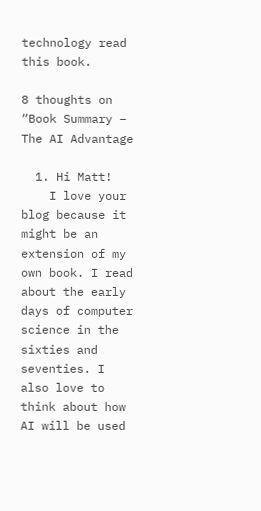technology read this book.

8 thoughts on “Book Summary – The AI Advantage

  1. Hi Matt!
    I love your blog because it might be an extension of my own book. I read about the early days of computer science in the sixties and seventies. I also love to think about how AI will be used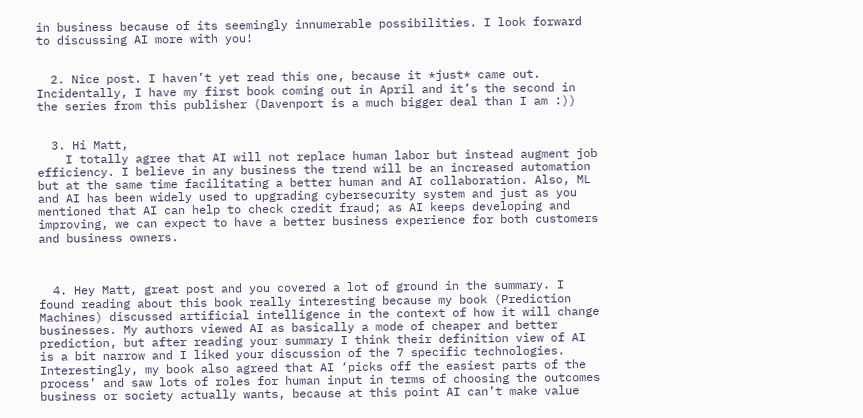in business because of its seemingly innumerable possibilities. I look forward to discussing AI more with you!


  2. Nice post. I haven’t yet read this one, because it *just* came out. Incidentally, I have my first book coming out in April and it’s the second in the series from this publisher (Davenport is a much bigger deal than I am :))


  3. Hi Matt,
    I totally agree that AI will not replace human labor but instead augment job efficiency. I believe in any business the trend will be an increased automation but at the same time facilitating a better human and AI collaboration. Also, ML and AI has been widely used to upgrading cybersecurity system and just as you mentioned that AI can help to check credit fraud; as AI keeps developing and improving, we can expect to have a better business experience for both customers and business owners.



  4. Hey Matt, great post and you covered a lot of ground in the summary. I found reading about this book really interesting because my book (Prediction Machines) discussed artificial intelligence in the context of how it will change businesses. My authors viewed AI as basically a mode of cheaper and better prediction, but after reading your summary I think their definition view of AI is a bit narrow and I liked your discussion of the 7 specific technologies. Interestingly, my book also agreed that AI ‘picks off the easiest parts of the process’ and saw lots of roles for human input in terms of choosing the outcomes business or society actually wants, because at this point AI can’t make value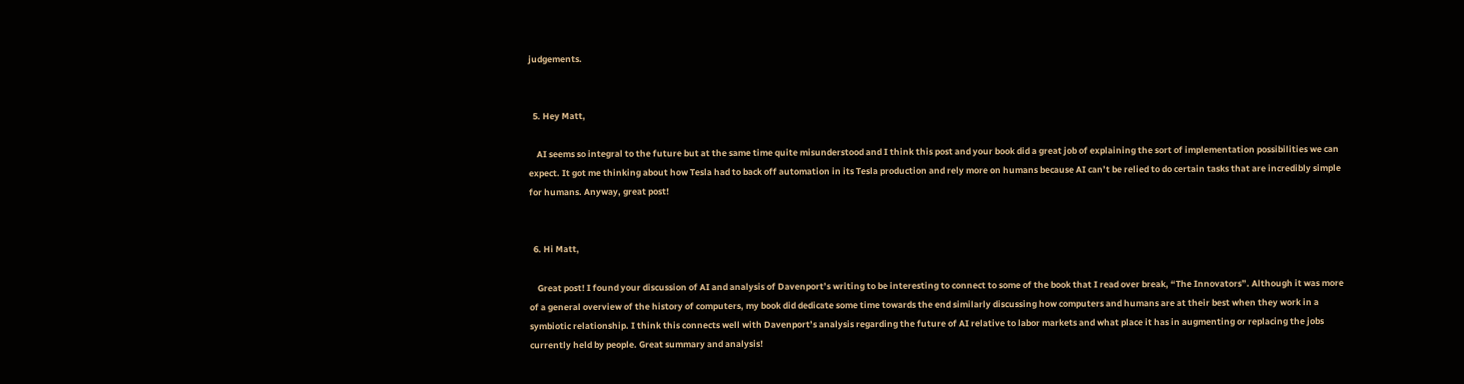judgements.


  5. Hey Matt,

    AI seems so integral to the future but at the same time quite misunderstood and I think this post and your book did a great job of explaining the sort of implementation possibilities we can expect. It got me thinking about how Tesla had to back off automation in its Tesla production and rely more on humans because AI can’t be relied to do certain tasks that are incredibly simple for humans. Anyway, great post!


  6. Hi Matt,

    Great post! I found your discussion of AI and analysis of Davenport’s writing to be interesting to connect to some of the book that I read over break, “The Innovators”. Although it was more of a general overview of the history of computers, my book did dedicate some time towards the end similarly discussing how computers and humans are at their best when they work in a symbiotic relationship. I think this connects well with Davenport’s analysis regarding the future of AI relative to labor markets and what place it has in augmenting or replacing the jobs currently held by people. Great summary and analysis!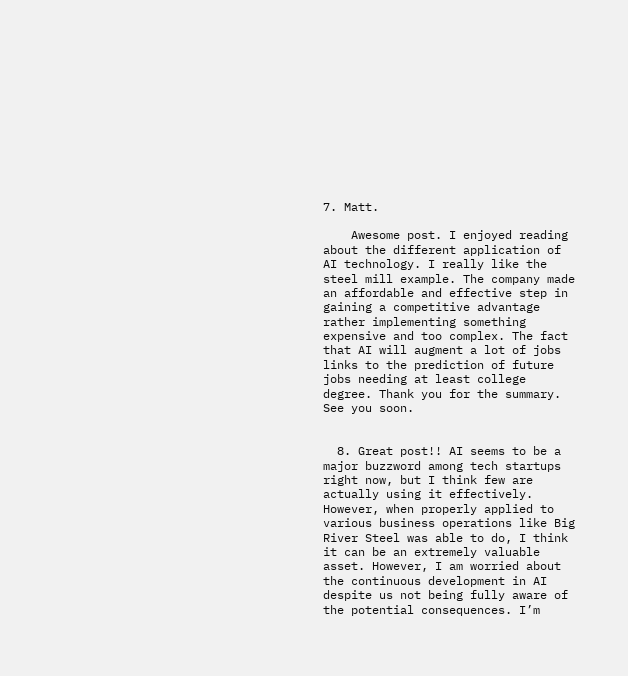7. Matt.

    Awesome post. I enjoyed reading about the different application of AI technology. I really like the steel mill example. The company made an affordable and effective step in gaining a competitive advantage rather implementing something expensive and too complex. The fact that AI will augment a lot of jobs links to the prediction of future jobs needing at least college degree. Thank you for the summary. See you soon.


  8. Great post!! AI seems to be a major buzzword among tech startups right now, but I think few are actually using it effectively. However, when properly applied to various business operations like Big River Steel was able to do, I think it can be an extremely valuable asset. However, I am worried about the continuous development in AI despite us not being fully aware of the potential consequences. I’m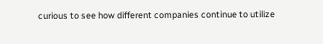curious to see how different companies continue to utilize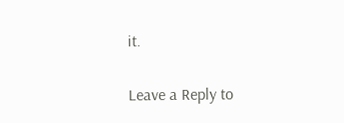it.


Leave a Reply to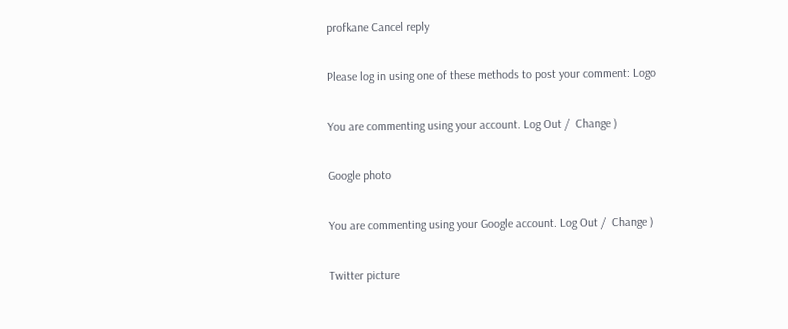profkane Cancel reply

Please log in using one of these methods to post your comment: Logo

You are commenting using your account. Log Out /  Change )

Google photo

You are commenting using your Google account. Log Out /  Change )

Twitter picture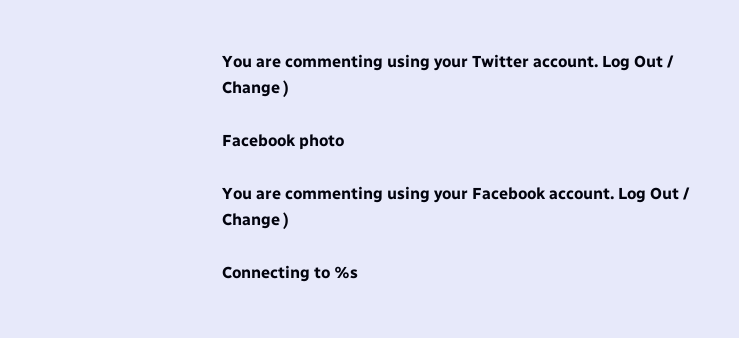You are commenting using your Twitter account. Log Out /  Change )

Facebook photo

You are commenting using your Facebook account. Log Out /  Change )

Connecting to %s